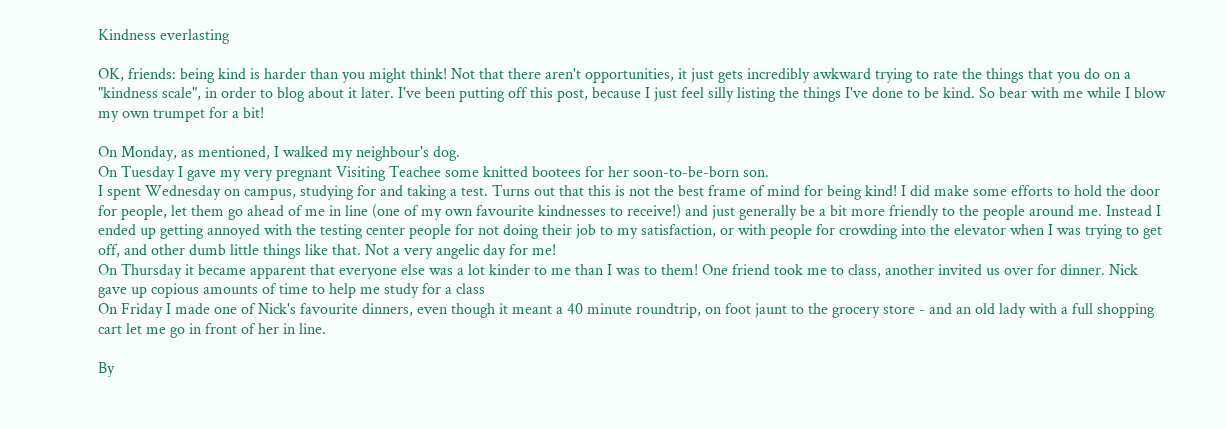Kindness everlasting

OK, friends: being kind is harder than you might think! Not that there aren't opportunities, it just gets incredibly awkward trying to rate the things that you do on a "kindness scale", in order to blog about it later. I've been putting off this post, because I just feel silly listing the things I've done to be kind. So bear with me while I blow my own trumpet for a bit!

On Monday, as mentioned, I walked my neighbour's dog.
On Tuesday I gave my very pregnant Visiting Teachee some knitted bootees for her soon-to-be-born son.
I spent Wednesday on campus, studying for and taking a test. Turns out that this is not the best frame of mind for being kind! I did make some efforts to hold the door for people, let them go ahead of me in line (one of my own favourite kindnesses to receive!) and just generally be a bit more friendly to the people around me. Instead I ended up getting annoyed with the testing center people for not doing their job to my satisfaction, or with people for crowding into the elevator when I was trying to get off, and other dumb little things like that. Not a very angelic day for me!
On Thursday it became apparent that everyone else was a lot kinder to me than I was to them! One friend took me to class, another invited us over for dinner. Nick gave up copious amounts of time to help me study for a class
On Friday I made one of Nick's favourite dinners, even though it meant a 40 minute roundtrip, on foot jaunt to the grocery store - and an old lady with a full shopping cart let me go in front of her in line.

By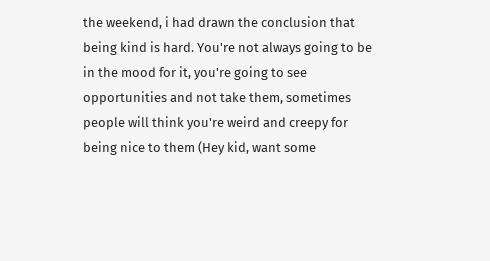the weekend, i had drawn the conclusion that being kind is hard. You're not always going to be in the mood for it, you're going to see opportunities and not take them, sometimes people will think you're weird and creepy for being nice to them (Hey kid, want some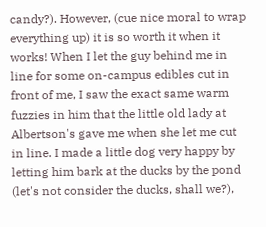candy?). However, (cue nice moral to wrap everything up) it is so worth it when it works! When I let the guy behind me in line for some on-campus edibles cut in front of me, I saw the exact same warm fuzzies in him that the little old lady at Albertson's gave me when she let me cut in line. I made a little dog very happy by letting him bark at the ducks by the pond (let's not consider the ducks, shall we?),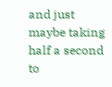and just maybe taking half a second to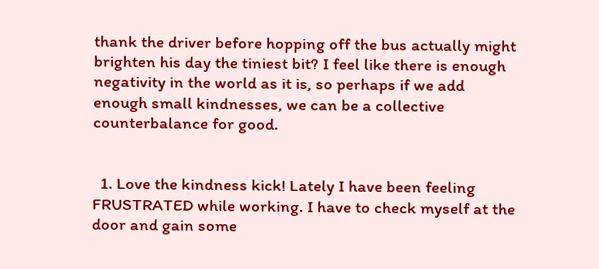thank the driver before hopping off the bus actually might brighten his day the tiniest bit? I feel like there is enough negativity in the world as it is, so perhaps if we add enough small kindnesses, we can be a collective counterbalance for good.


  1. Love the kindness kick! Lately I have been feeling FRUSTRATED while working. I have to check myself at the door and gain some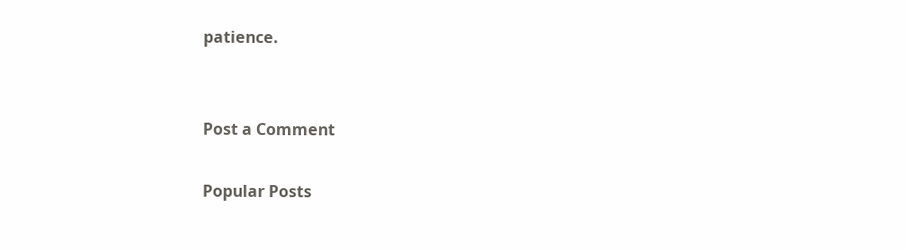patience.


Post a Comment

Popular Posts